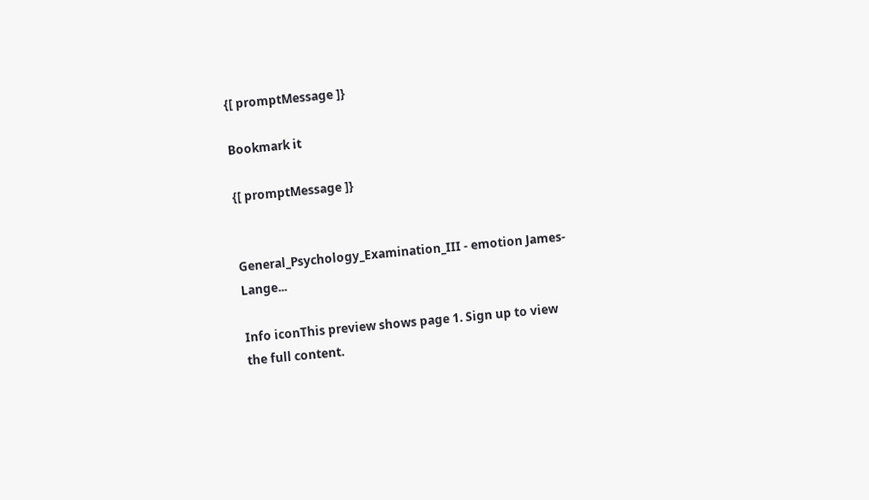{[ promptMessage ]}

Bookmark it

{[ promptMessage ]}


General_Psychology_Examination_III - emotion James-Lange...

Info iconThis preview shows page 1. Sign up to view the full content.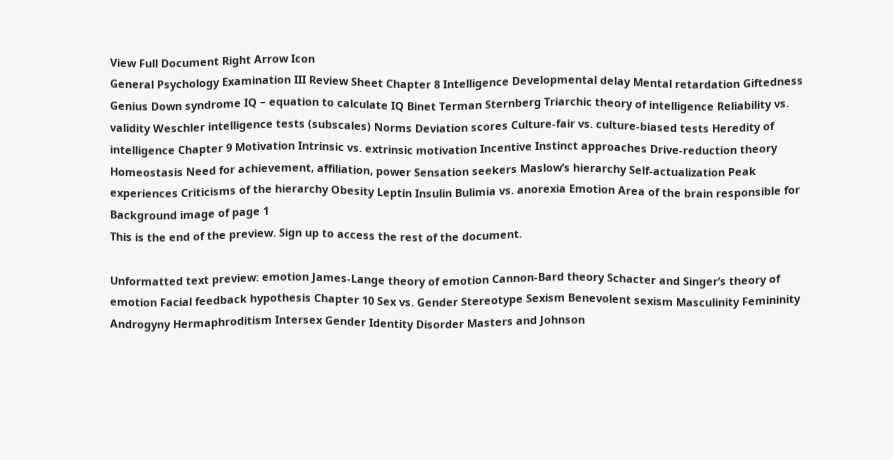View Full Document Right Arrow Icon
General Psychology Examination III Review Sheet Chapter 8 Intelligence Developmental delay Mental retardation Giftedness Genius Down syndrome IQ – equation to calculate IQ Binet Terman Sternberg Triarchic theory of intelligence Reliability vs. validity Weschler intelligence tests (subscales) Norms Deviation scores Culture-fair vs. culture-biased tests Heredity of intelligence Chapter 9 Motivation Intrinsic vs. extrinsic motivation Incentive Instinct approaches Drive-reduction theory Homeostasis Need for achievement, affiliation, power Sensation seekers Maslow’s hierarchy Self-actualization Peak experiences Criticisms of the hierarchy Obesity Leptin Insulin Bulimia vs. anorexia Emotion Area of the brain responsible for
Background image of page 1
This is the end of the preview. Sign up to access the rest of the document.

Unformatted text preview: emotion James-Lange theory of emotion Cannon-Bard theory Schacter and Singer’s theory of emotion Facial feedback hypothesis Chapter 10 Sex vs. Gender Stereotype Sexism Benevolent sexism Masculinity Femininity Androgyny Hermaphroditism Intersex Gender Identity Disorder Masters and Johnson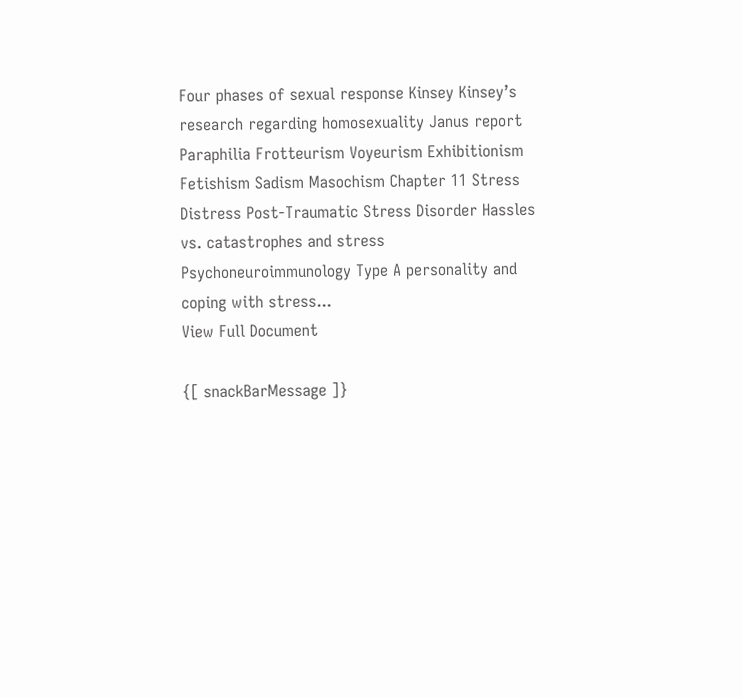Four phases of sexual response Kinsey Kinsey’s research regarding homosexuality Janus report Paraphilia Frotteurism Voyeurism Exhibitionism Fetishism Sadism Masochism Chapter 11 Stress Distress Post-Traumatic Stress Disorder Hassles vs. catastrophes and stress Psychoneuroimmunology Type A personality and coping with stress...
View Full Document

{[ snackBarMessage ]}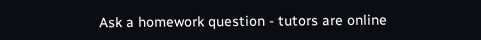Ask a homework question - tutors are online